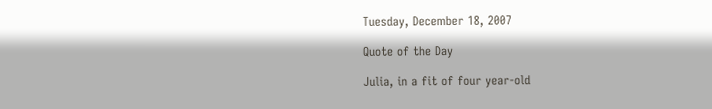Tuesday, December 18, 2007

Quote of the Day

Julia, in a fit of four year-old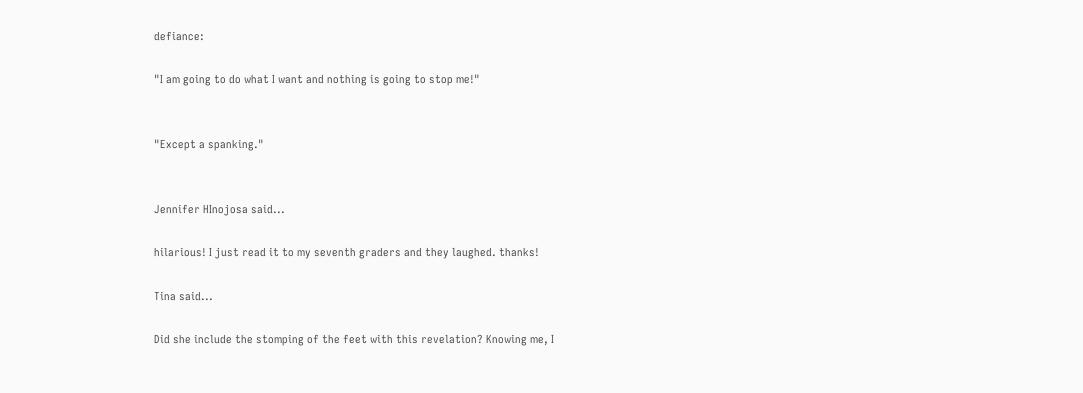defiance:

"I am going to do what I want and nothing is going to stop me!"


"Except a spanking."


Jennifer HInojosa said...

hilarious! I just read it to my seventh graders and they laughed. thanks!

Tina said...

Did she include the stomping of the feet with this revelation? Knowing me, I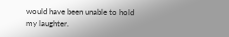would have been unable to hold my laughter.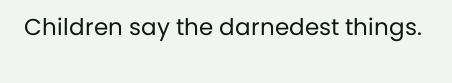Children say the darnedest things.